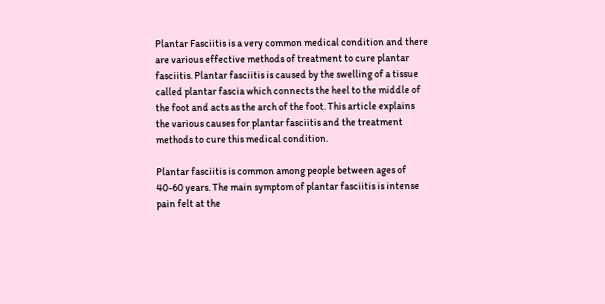Plantar Fasciitis is a very common medical condition and there are various effective methods of treatment to cure plantar fasciitis. Plantar fasciitis is caused by the swelling of a tissue called plantar fascia which connects the heel to the middle of the foot and acts as the arch of the foot. This article explains the various causes for plantar fasciitis and the treatment methods to cure this medical condition.

Plantar fasciitis is common among people between ages of 40-60 years. The main symptom of plantar fasciitis is intense pain felt at the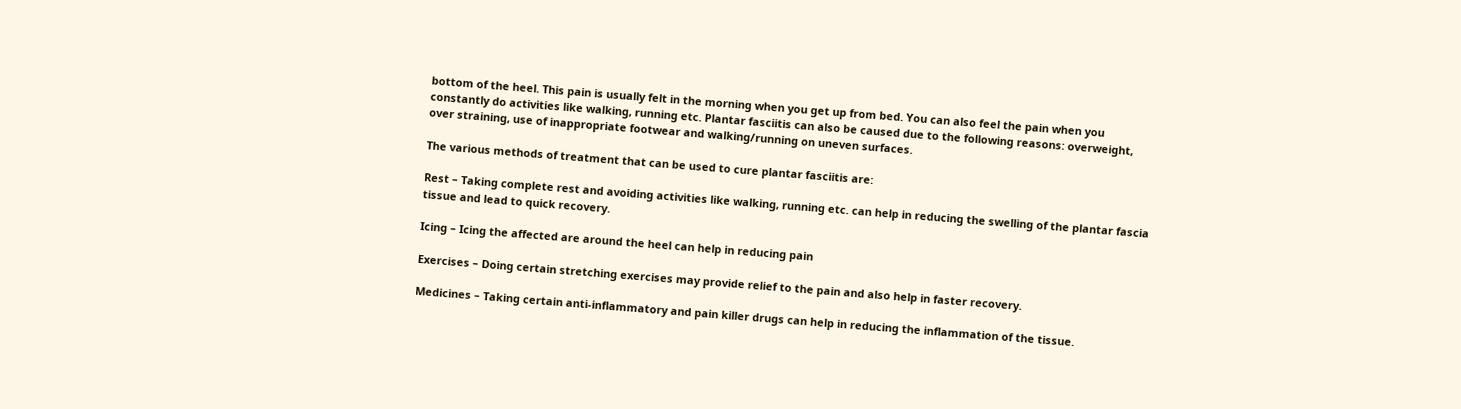bottom of the heel. This pain is usually felt in the morning when you get up from bed. You can also feel the pain when you constantly do activities like walking, running etc. Plantar fasciitis can also be caused due to the following reasons: overweight, over straining, use of inappropriate footwear and walking/running on uneven surfaces.

The various methods of treatment that can be used to cure plantar fasciitis are:

Rest – Taking complete rest and avoiding activities like walking, running etc. can help in reducing the swelling of the plantar fascia tissue and lead to quick recovery.

Icing – Icing the affected are around the heel can help in reducing pain

Exercises – Doing certain stretching exercises may provide relief to the pain and also help in faster recovery.

Medicines – Taking certain anti-inflammatory and pain killer drugs can help in reducing the inflammation of the tissue.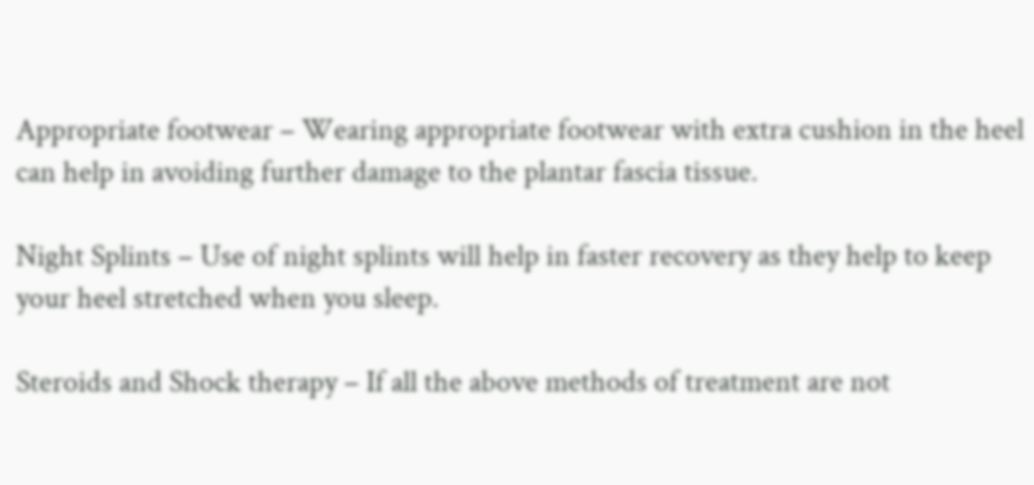Appropriate footwear – Wearing appropriate footwear with extra cushion in the heel can help in avoiding further damage to the plantar fascia tissue.

Night Splints – Use of night splints will help in faster recovery as they help to keep your heel stretched when you sleep.

Steroids and Shock therapy – If all the above methods of treatment are not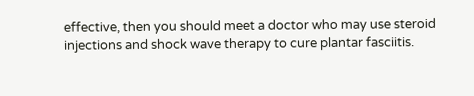effective, then you should meet a doctor who may use steroid injections and shock wave therapy to cure plantar fasciitis.